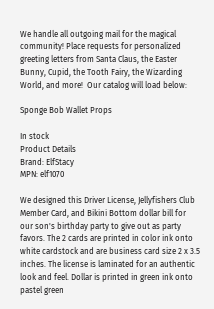We handle all outgoing mail for the magical community! Place requests for personalized greeting letters from Santa Claus, the Easter Bunny, Cupid, the Tooth Fairy, the Wizarding World, and more!  Our catalog will load below:

Sponge Bob Wallet Props

In stock
Product Details
Brand: ElfStacy
MPN: elf1070

We designed this Driver License, Jellyfishers Club Member Card, and Bikini Bottom dollar bill for our son's birthday party to give out as party favors. The 2 cards are printed in color ink onto white cardstock and are business card size 2 x 3.5 inches. The license is laminated for an authentic look and feel. Dollar is printed in green ink onto pastel green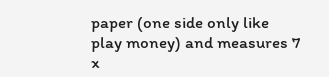paper (one side only like play money) and measures 7 x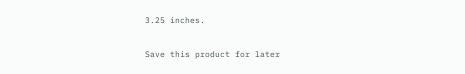3.25 inches.

Save this product for later